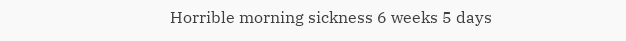Horrible morning sickness 6 weeks 5 days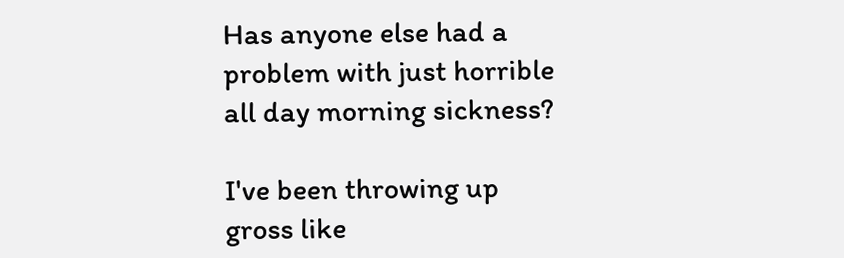Has anyone else had a problem with just horrible all day morning sickness?

I've been throwing up gross like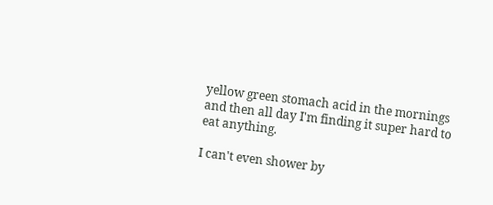yellow green stomach acid in the mornings and then all day I'm finding it super hard to eat anything.

I can't even shower by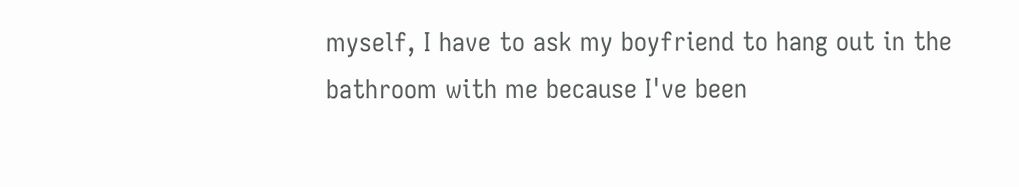myself, I have to ask my boyfriend to hang out in the bathroom with me because I've been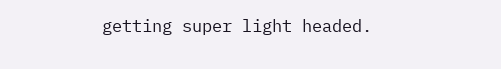getting super light headed.